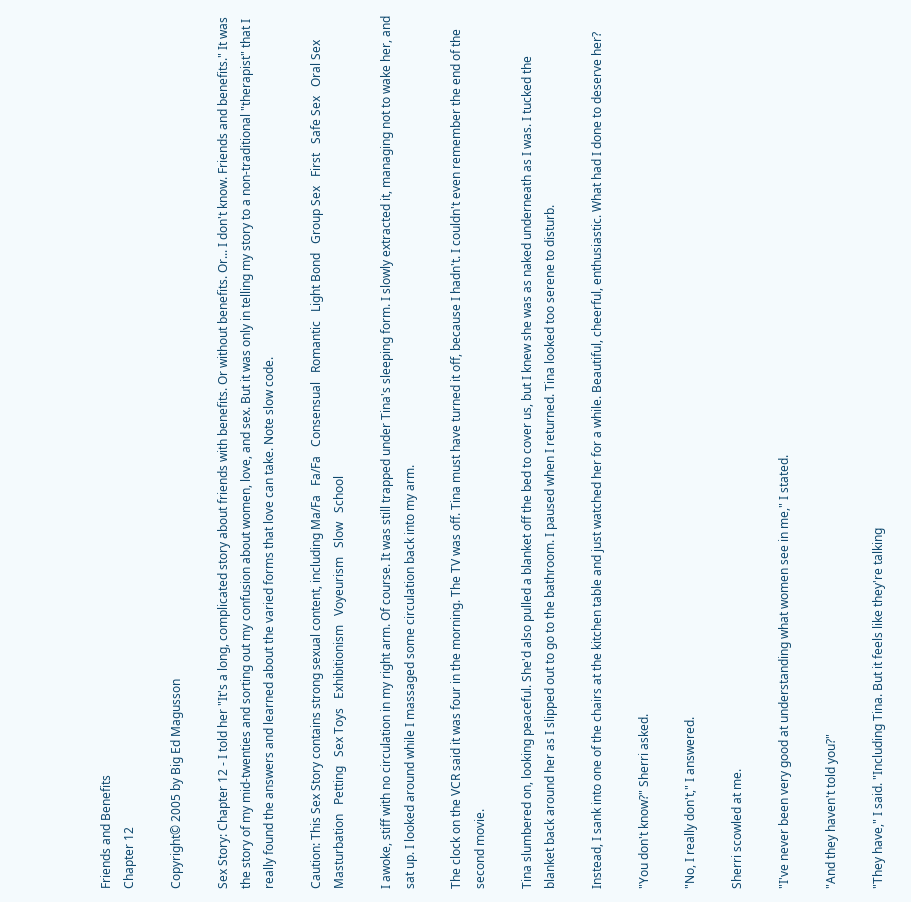Friends and Benefits
Chapter 12

Copyright© 2005 by Big Ed Magusson

Sex Story: Chapter 12 - I told her "It's a long, complicated story about friends with benefits. Or without benefits. Or... I don't know. Friends and benefits." It was the story of my mid-twenties and sorting out my confusion about women, love, and sex. But it was only in telling my story to a non-traditional "therapist" that I really found the answers and learned about the varied forms that love can take. Note slow code.

Caution: This Sex Story contains strong sexual content, including Ma/Fa   Fa/Fa   Consensual   Romantic   Light Bond   Group Sex   First   Safe Sex   Oral Sex   Masturbation   Petting   Sex Toys   Exhibitionism   Voyeurism   Slow   School

I awoke, stiff with no circulation in my right arm. Of course. It was still trapped under Tina's sleeping form. I slowly extracted it, managing not to wake her, and sat up. I looked around while I massaged some circulation back into my arm.

The clock on the VCR said it was four in the morning. The TV was off. Tina must have turned it off, because I hadn't. I couldn't even remember the end of the second movie.

Tina slumbered on, looking peaceful. She'd also pulled a blanket off the bed to cover us, but I knew she was as naked underneath as I was. I tucked the blanket back around her as I slipped out to go to the bathroom. I paused when I returned. Tina looked too serene to disturb.

Instead, I sank into one of the chairs at the kitchen table and just watched her for a while. Beautiful, cheerful, enthusiastic. What had I done to deserve her?

"You don't know?" Sherri asked.

"No, I really don't," I answered.

Sherri scowled at me.

"I've never been very good at understanding what women see in me," I stated.

"And they haven't told you?"

"They have," I said. "Including Tina. But it feels like they're talking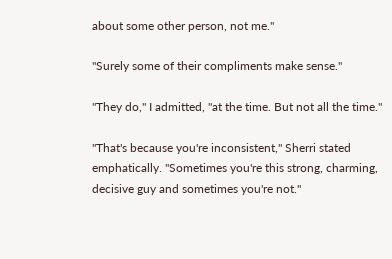about some other person, not me."

"Surely some of their compliments make sense."

"They do," I admitted, "at the time. But not all the time."

"That's because you're inconsistent," Sherri stated emphatically. "Sometimes you're this strong, charming, decisive guy and sometimes you're not."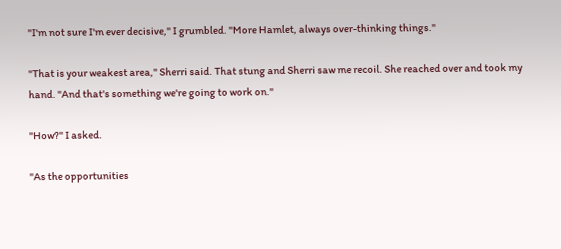"I'm not sure I'm ever decisive," I grumbled. "More Hamlet, always over-thinking things."

"That is your weakest area," Sherri said. That stung and Sherri saw me recoil. She reached over and took my hand. "And that's something we're going to work on."

"How?" I asked.

"As the opportunities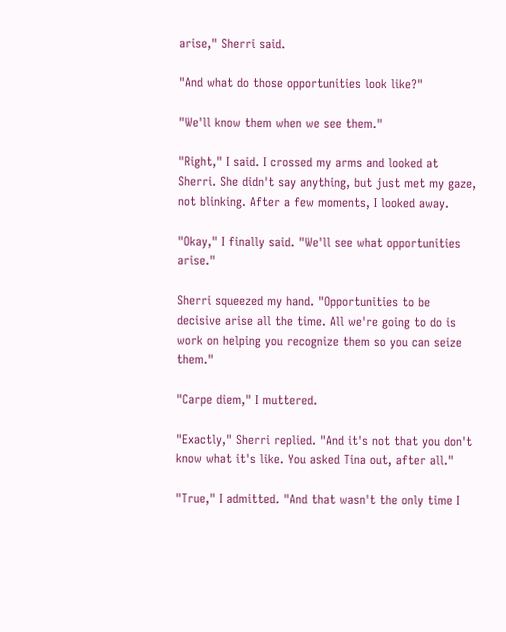arise," Sherri said.

"And what do those opportunities look like?"

"We'll know them when we see them."

"Right," I said. I crossed my arms and looked at Sherri. She didn't say anything, but just met my gaze, not blinking. After a few moments, I looked away.

"Okay," I finally said. "We'll see what opportunities arise."

Sherri squeezed my hand. "Opportunities to be decisive arise all the time. All we're going to do is work on helping you recognize them so you can seize them."

"Carpe diem," I muttered.

"Exactly," Sherri replied. "And it's not that you don't know what it's like. You asked Tina out, after all."

"True," I admitted. "And that wasn't the only time I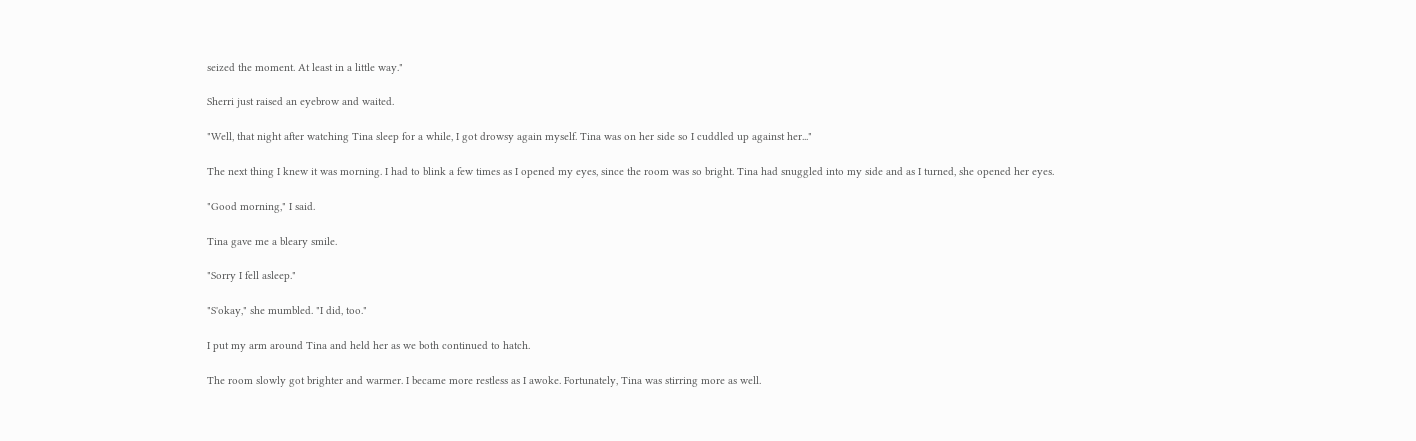seized the moment. At least in a little way."

Sherri just raised an eyebrow and waited.

"Well, that night after watching Tina sleep for a while, I got drowsy again myself. Tina was on her side so I cuddled up against her..."

The next thing I knew it was morning. I had to blink a few times as I opened my eyes, since the room was so bright. Tina had snuggled into my side and as I turned, she opened her eyes.

"Good morning," I said.

Tina gave me a bleary smile.

"Sorry I fell asleep."

"S'okay," she mumbled. "I did, too."

I put my arm around Tina and held her as we both continued to hatch.

The room slowly got brighter and warmer. I became more restless as I awoke. Fortunately, Tina was stirring more as well.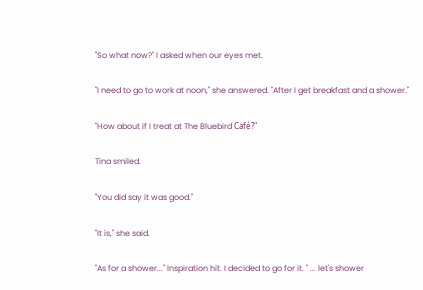"So what now?" I asked when our eyes met.

"I need to go to work at noon," she answered. "After I get breakfast and a shower."

"How about if I treat at The Bluebird Café?"

Tina smiled.

"You did say it was good."

"It is," she said.

"As for a shower..." Inspiration hit. I decided to go for it. " ... let's shower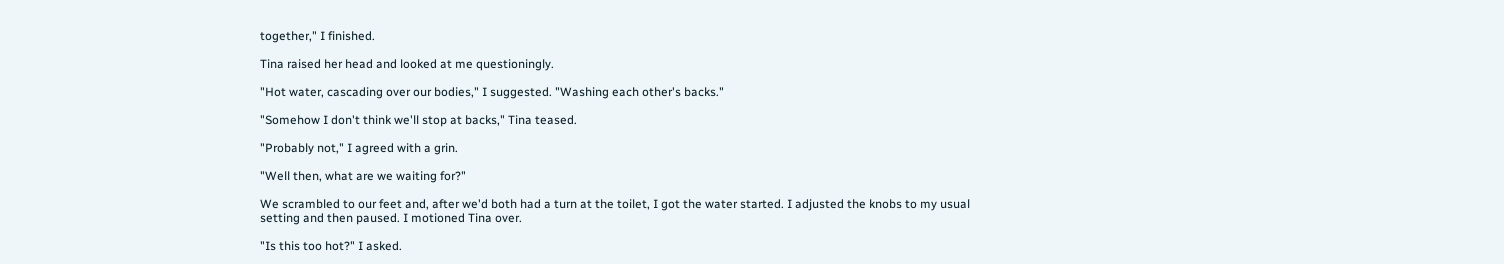together," I finished.

Tina raised her head and looked at me questioningly.

"Hot water, cascading over our bodies," I suggested. "Washing each other's backs."

"Somehow I don't think we'll stop at backs," Tina teased.

"Probably not," I agreed with a grin.

"Well then, what are we waiting for?"

We scrambled to our feet and, after we'd both had a turn at the toilet, I got the water started. I adjusted the knobs to my usual setting and then paused. I motioned Tina over.

"Is this too hot?" I asked.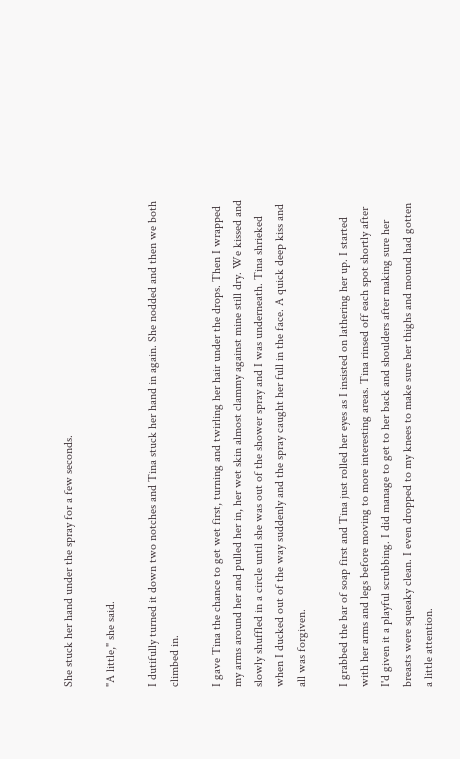She stuck her hand under the spray for a few seconds.

"A little," she said.

I dutifully turned it down two notches and Tina stuck her hand in again. She nodded and then we both climbed in.

I gave Tina the chance to get wet first, turning and twirling her hair under the drops. Then I wrapped my arms around her and pulled her in, her wet skin almost clammy against mine still dry. We kissed and slowly shuffled in a circle until she was out of the shower spray and I was underneath. Tina shrieked when I ducked out of the way suddenly and the spray caught her full in the face. A quick deep kiss and all was forgiven.

I grabbed the bar of soap first and Tina just rolled her eyes as I insisted on lathering her up. I started with her arms and legs before moving to more interesting areas. Tina rinsed off each spot shortly after I'd given it a playful scrubbing. I did manage to get to her back and shoulders after making sure her breasts were squeaky clean. I even dropped to my knees to make sure her thighs and mound had gotten a little attention.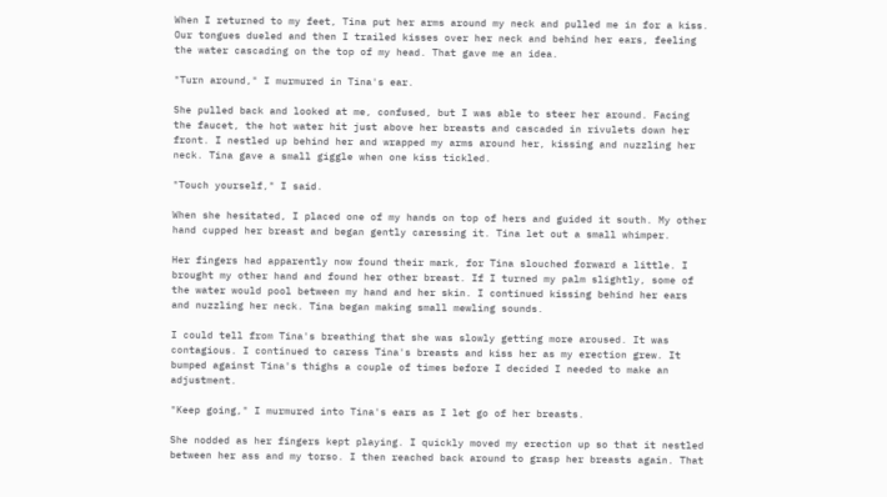When I returned to my feet, Tina put her arms around my neck and pulled me in for a kiss. Our tongues dueled and then I trailed kisses over her neck and behind her ears, feeling the water cascading on the top of my head. That gave me an idea.

"Turn around," I murmured in Tina's ear.

She pulled back and looked at me, confused, but I was able to steer her around. Facing the faucet, the hot water hit just above her breasts and cascaded in rivulets down her front. I nestled up behind her and wrapped my arms around her, kissing and nuzzling her neck. Tina gave a small giggle when one kiss tickled.

"Touch yourself," I said.

When she hesitated, I placed one of my hands on top of hers and guided it south. My other hand cupped her breast and began gently caressing it. Tina let out a small whimper.

Her fingers had apparently now found their mark, for Tina slouched forward a little. I brought my other hand and found her other breast. If I turned my palm slightly, some of the water would pool between my hand and her skin. I continued kissing behind her ears and nuzzling her neck. Tina began making small mewling sounds.

I could tell from Tina's breathing that she was slowly getting more aroused. It was contagious. I continued to caress Tina's breasts and kiss her as my erection grew. It bumped against Tina's thighs a couple of times before I decided I needed to make an adjustment.

"Keep going," I murmured into Tina's ears as I let go of her breasts.

She nodded as her fingers kept playing. I quickly moved my erection up so that it nestled between her ass and my torso. I then reached back around to grasp her breasts again. That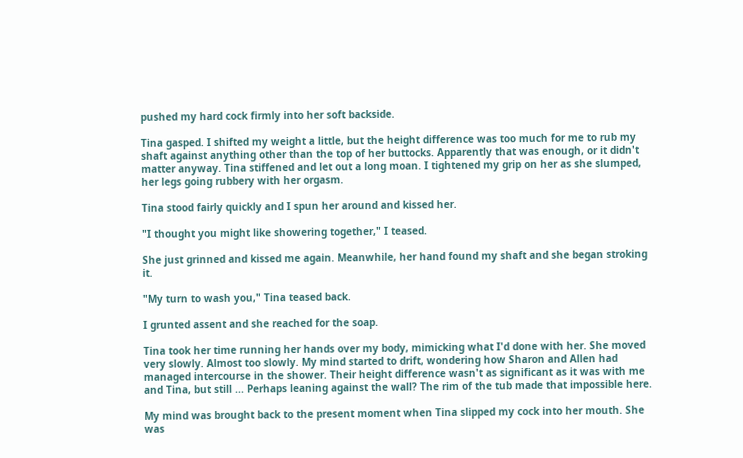pushed my hard cock firmly into her soft backside.

Tina gasped. I shifted my weight a little, but the height difference was too much for me to rub my shaft against anything other than the top of her buttocks. Apparently that was enough, or it didn't matter anyway. Tina stiffened and let out a long moan. I tightened my grip on her as she slumped, her legs going rubbery with her orgasm.

Tina stood fairly quickly and I spun her around and kissed her.

"I thought you might like showering together," I teased.

She just grinned and kissed me again. Meanwhile, her hand found my shaft and she began stroking it.

"My turn to wash you," Tina teased back.

I grunted assent and she reached for the soap.

Tina took her time running her hands over my body, mimicking what I'd done with her. She moved very slowly. Almost too slowly. My mind started to drift, wondering how Sharon and Allen had managed intercourse in the shower. Their height difference wasn't as significant as it was with me and Tina, but still ... Perhaps leaning against the wall? The rim of the tub made that impossible here.

My mind was brought back to the present moment when Tina slipped my cock into her mouth. She was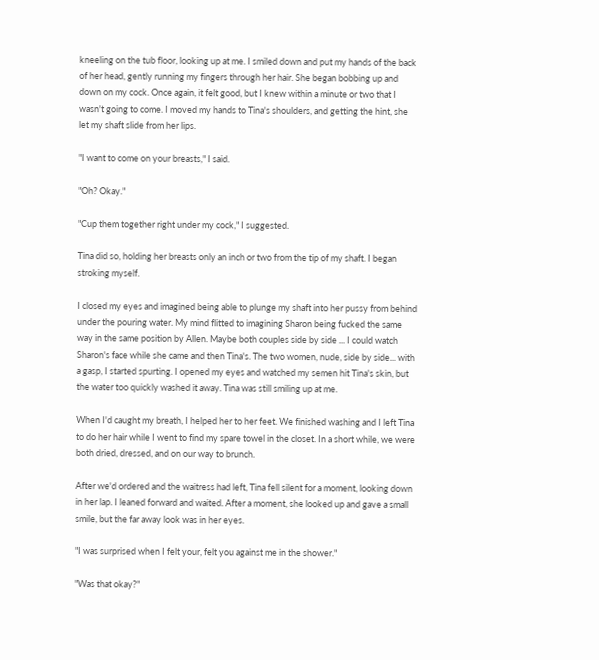kneeling on the tub floor, looking up at me. I smiled down and put my hands of the back of her head, gently running my fingers through her hair. She began bobbing up and down on my cock. Once again, it felt good, but I knew within a minute or two that I wasn't going to come. I moved my hands to Tina's shoulders, and getting the hint, she let my shaft slide from her lips.

"I want to come on your breasts," I said.

"Oh? Okay."

"Cup them together right under my cock," I suggested.

Tina did so, holding her breasts only an inch or two from the tip of my shaft. I began stroking myself.

I closed my eyes and imagined being able to plunge my shaft into her pussy from behind under the pouring water. My mind flitted to imagining Sharon being fucked the same way in the same position by Allen. Maybe both couples side by side ... I could watch Sharon's face while she came and then Tina's. The two women, nude, side by side... with a gasp, I started spurting. I opened my eyes and watched my semen hit Tina's skin, but the water too quickly washed it away. Tina was still smiling up at me.

When I'd caught my breath, I helped her to her feet. We finished washing and I left Tina to do her hair while I went to find my spare towel in the closet. In a short while, we were both dried, dressed, and on our way to brunch.

After we'd ordered and the waitress had left, Tina fell silent for a moment, looking down in her lap. I leaned forward and waited. After a moment, she looked up and gave a small smile, but the far away look was in her eyes.

"I was surprised when I felt your, felt you against me in the shower."

"Was that okay?"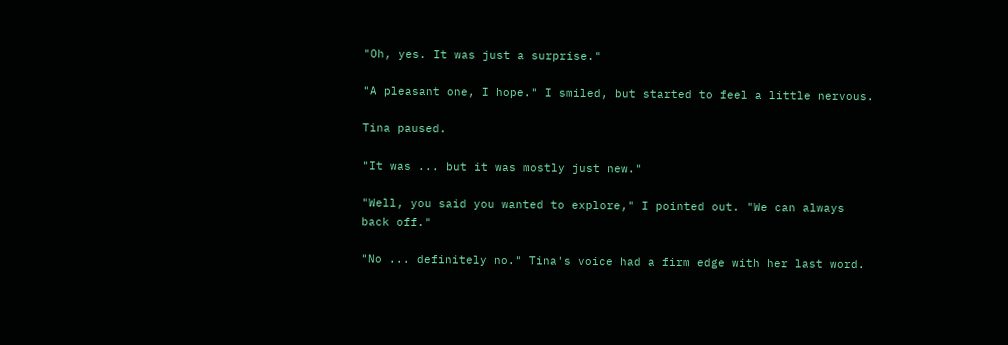"Oh, yes. It was just a surprise."

"A pleasant one, I hope." I smiled, but started to feel a little nervous.

Tina paused.

"It was ... but it was mostly just new."

"Well, you said you wanted to explore," I pointed out. "We can always back off."

"No ... definitely no." Tina's voice had a firm edge with her last word.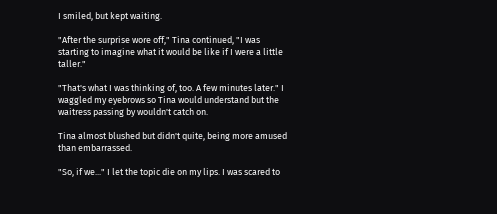I smiled, but kept waiting.

"After the surprise wore off," Tina continued, "I was starting to imagine what it would be like if I were a little taller."

"That's what I was thinking of, too. A few minutes later." I waggled my eyebrows so Tina would understand but the waitress passing by wouldn't catch on.

Tina almost blushed but didn't quite, being more amused than embarrassed.

"So, if we..." I let the topic die on my lips. I was scared to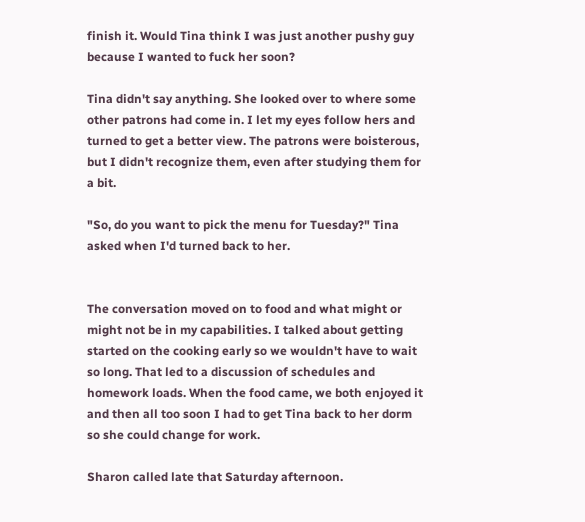finish it. Would Tina think I was just another pushy guy because I wanted to fuck her soon?

Tina didn't say anything. She looked over to where some other patrons had come in. I let my eyes follow hers and turned to get a better view. The patrons were boisterous, but I didn't recognize them, even after studying them for a bit.

"So, do you want to pick the menu for Tuesday?" Tina asked when I'd turned back to her.


The conversation moved on to food and what might or might not be in my capabilities. I talked about getting started on the cooking early so we wouldn't have to wait so long. That led to a discussion of schedules and homework loads. When the food came, we both enjoyed it and then all too soon I had to get Tina back to her dorm so she could change for work.

Sharon called late that Saturday afternoon.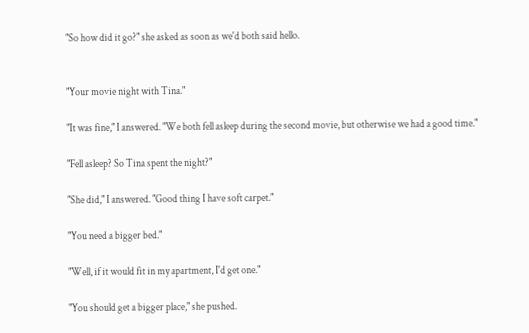"So how did it go?" she asked as soon as we'd both said hello.


"Your movie night with Tina."

"It was fine," I answered. "We both fell asleep during the second movie, but otherwise we had a good time."

"Fell asleep? So Tina spent the night?"

"She did," I answered. "Good thing I have soft carpet."

"You need a bigger bed."

"Well, if it would fit in my apartment, I'd get one."

"You should get a bigger place," she pushed.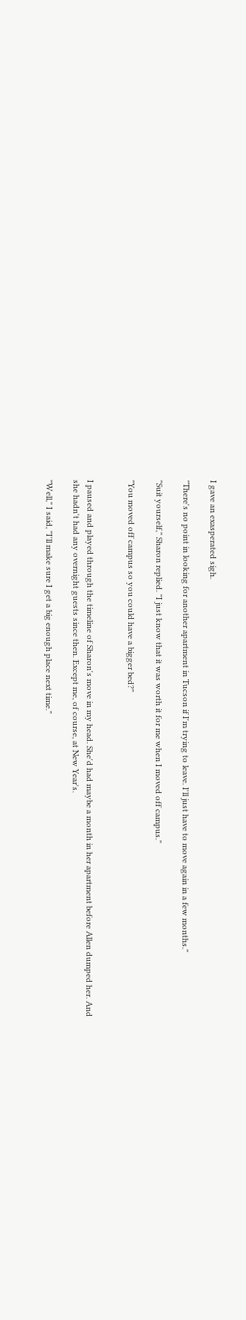I gave an exasperated sigh.

"There's no point in looking for another apartment in Tucson if I'm trying to leave. I'll just have to move again in a few months."

"Suit yourself," Sharon replied. "I just know that it was worth it for me when I moved off campus."

"You moved off campus so you could have a bigger bed?"


I paused and played through the timeline of Sharon's move in my head. She'd had maybe a month in her apartment before Allen dumped her. And she hadn't had any overnight guests since then. Except me, of course, at New Year's.

"Well," I said, "I'll make sure I get a big enough place next time."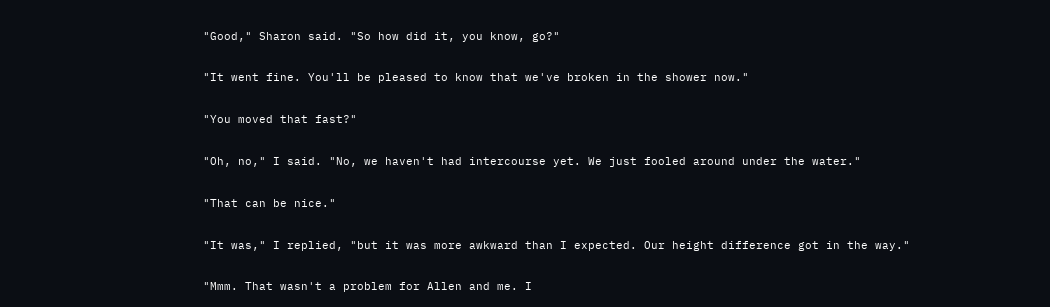"Good," Sharon said. "So how did it, you know, go?"

"It went fine. You'll be pleased to know that we've broken in the shower now."

"You moved that fast?"

"Oh, no," I said. "No, we haven't had intercourse yet. We just fooled around under the water."

"That can be nice."

"It was," I replied, "but it was more awkward than I expected. Our height difference got in the way."

"Mmm. That wasn't a problem for Allen and me. I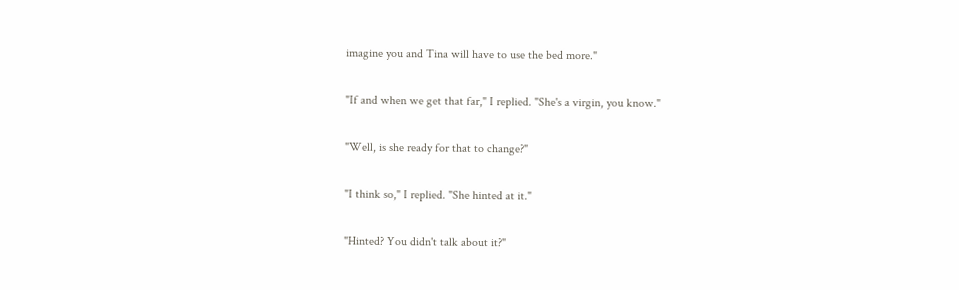imagine you and Tina will have to use the bed more."

"If and when we get that far," I replied. "She's a virgin, you know."

"Well, is she ready for that to change?"

"I think so," I replied. "She hinted at it."

"Hinted? You didn't talk about it?"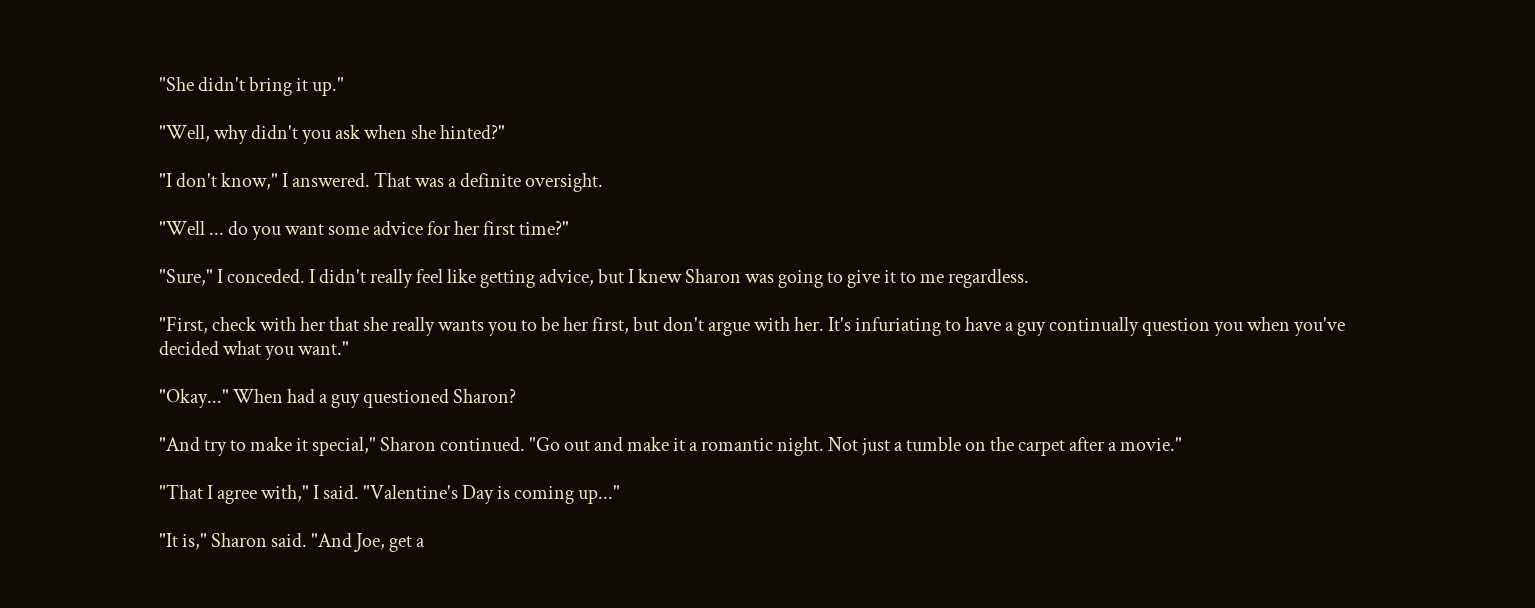"She didn't bring it up."

"Well, why didn't you ask when she hinted?"

"I don't know," I answered. That was a definite oversight.

"Well ... do you want some advice for her first time?"

"Sure," I conceded. I didn't really feel like getting advice, but I knew Sharon was going to give it to me regardless.

"First, check with her that she really wants you to be her first, but don't argue with her. It's infuriating to have a guy continually question you when you've decided what you want."

"Okay..." When had a guy questioned Sharon?

"And try to make it special," Sharon continued. "Go out and make it a romantic night. Not just a tumble on the carpet after a movie."

"That I agree with," I said. "Valentine's Day is coming up..."

"It is," Sharon said. "And Joe, get a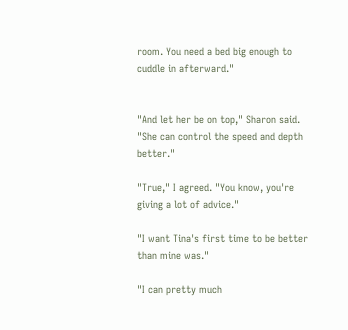room. You need a bed big enough to cuddle in afterward."


"And let her be on top," Sharon said. "She can control the speed and depth better."

"True," I agreed. "You know, you're giving a lot of advice."

"I want Tina's first time to be better than mine was."

"I can pretty much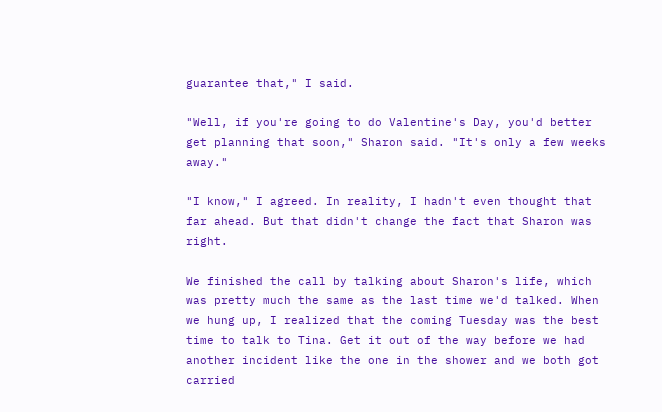guarantee that," I said.

"Well, if you're going to do Valentine's Day, you'd better get planning that soon," Sharon said. "It's only a few weeks away."

"I know," I agreed. In reality, I hadn't even thought that far ahead. But that didn't change the fact that Sharon was right.

We finished the call by talking about Sharon's life, which was pretty much the same as the last time we'd talked. When we hung up, I realized that the coming Tuesday was the best time to talk to Tina. Get it out of the way before we had another incident like the one in the shower and we both got carried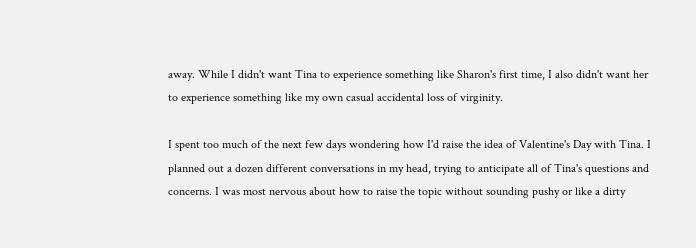away. While I didn't want Tina to experience something like Sharon's first time, I also didn't want her to experience something like my own casual accidental loss of virginity.

I spent too much of the next few days wondering how I'd raise the idea of Valentine's Day with Tina. I planned out a dozen different conversations in my head, trying to anticipate all of Tina's questions and concerns. I was most nervous about how to raise the topic without sounding pushy or like a dirty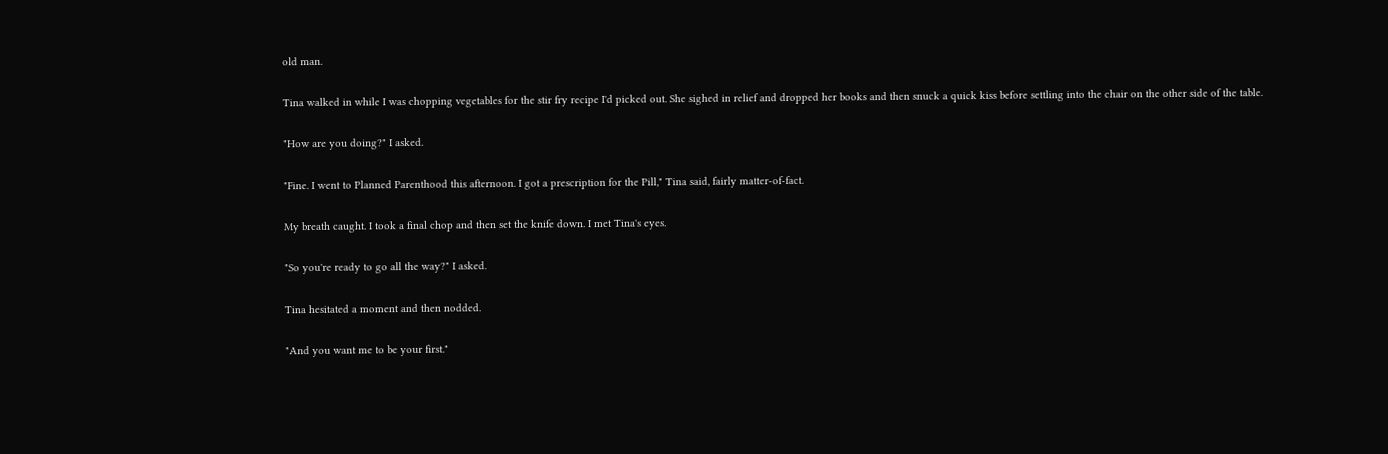old man.

Tina walked in while I was chopping vegetables for the stir fry recipe I'd picked out. She sighed in relief and dropped her books and then snuck a quick kiss before settling into the chair on the other side of the table.

"How are you doing?" I asked.

"Fine. I went to Planned Parenthood this afternoon. I got a prescription for the Pill," Tina said, fairly matter-of-fact.

My breath caught. I took a final chop and then set the knife down. I met Tina's eyes.

"So you're ready to go all the way?" I asked.

Tina hesitated a moment and then nodded.

"And you want me to be your first."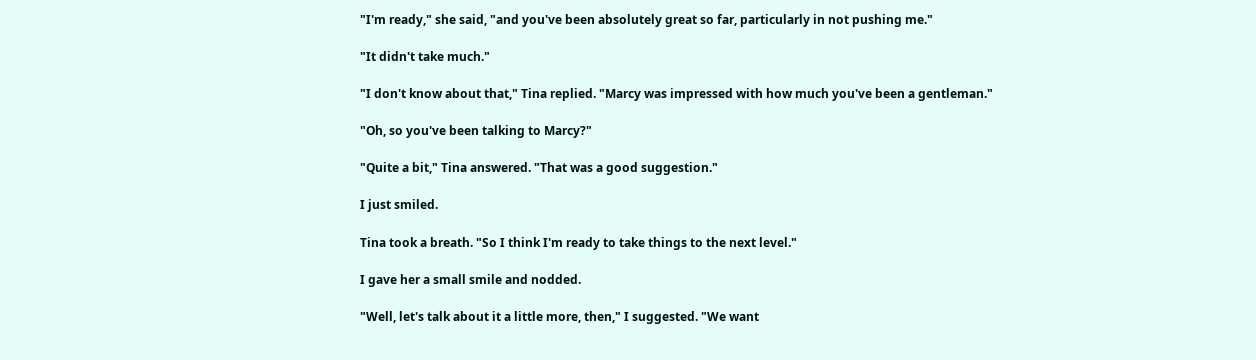"I'm ready," she said, "and you've been absolutely great so far, particularly in not pushing me."

"It didn't take much."

"I don't know about that," Tina replied. "Marcy was impressed with how much you've been a gentleman."

"Oh, so you've been talking to Marcy?"

"Quite a bit," Tina answered. "That was a good suggestion."

I just smiled.

Tina took a breath. "So I think I'm ready to take things to the next level."

I gave her a small smile and nodded.

"Well, let's talk about it a little more, then," I suggested. "We want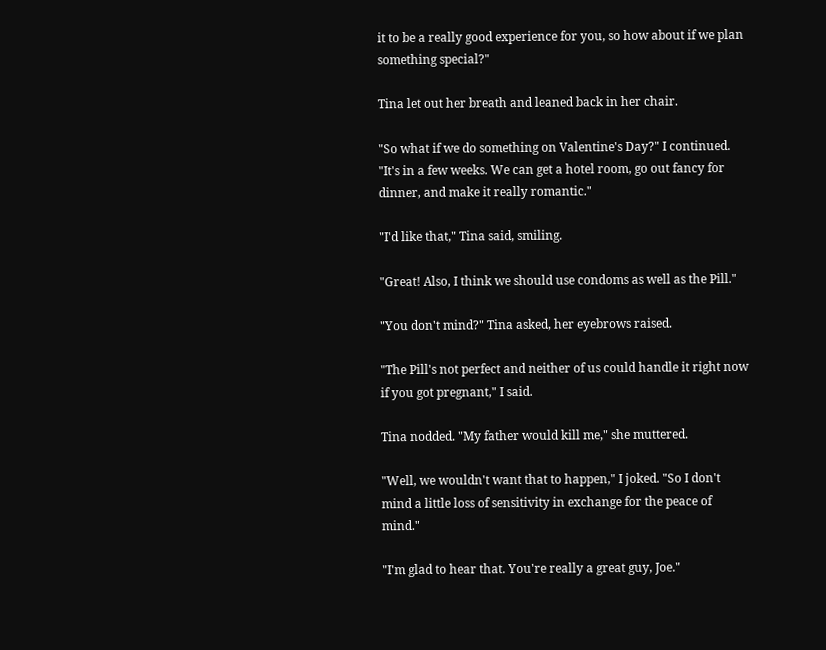it to be a really good experience for you, so how about if we plan something special?"

Tina let out her breath and leaned back in her chair.

"So what if we do something on Valentine's Day?" I continued. "It's in a few weeks. We can get a hotel room, go out fancy for dinner, and make it really romantic."

"I'd like that," Tina said, smiling.

"Great! Also, I think we should use condoms as well as the Pill."

"You don't mind?" Tina asked, her eyebrows raised.

"The Pill's not perfect and neither of us could handle it right now if you got pregnant," I said.

Tina nodded. "My father would kill me," she muttered.

"Well, we wouldn't want that to happen," I joked. "So I don't mind a little loss of sensitivity in exchange for the peace of mind."

"I'm glad to hear that. You're really a great guy, Joe."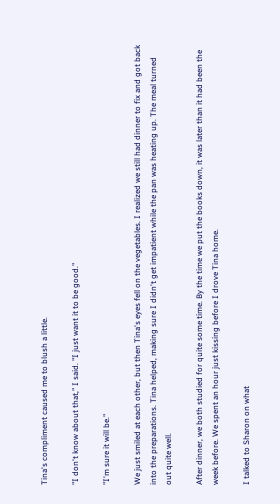Tina's compliment caused me to blush a little.

"I don't know about that," I said. "I just want it to be good."

"I'm sure it will be."

We just smiled at each other, but then Tina's eyes fell on the vegetables. I realized we still had dinner to fix and got back into the preparations. Tina helped, making sure I didn't get impatient while the pan was heating up. The meal turned out quite well.

After dinner, we both studied for quite some time. By the time we put the books down, it was later than it had been the week before. We spent an hour just kissing before I drove Tina home.

I talked to Sharon on what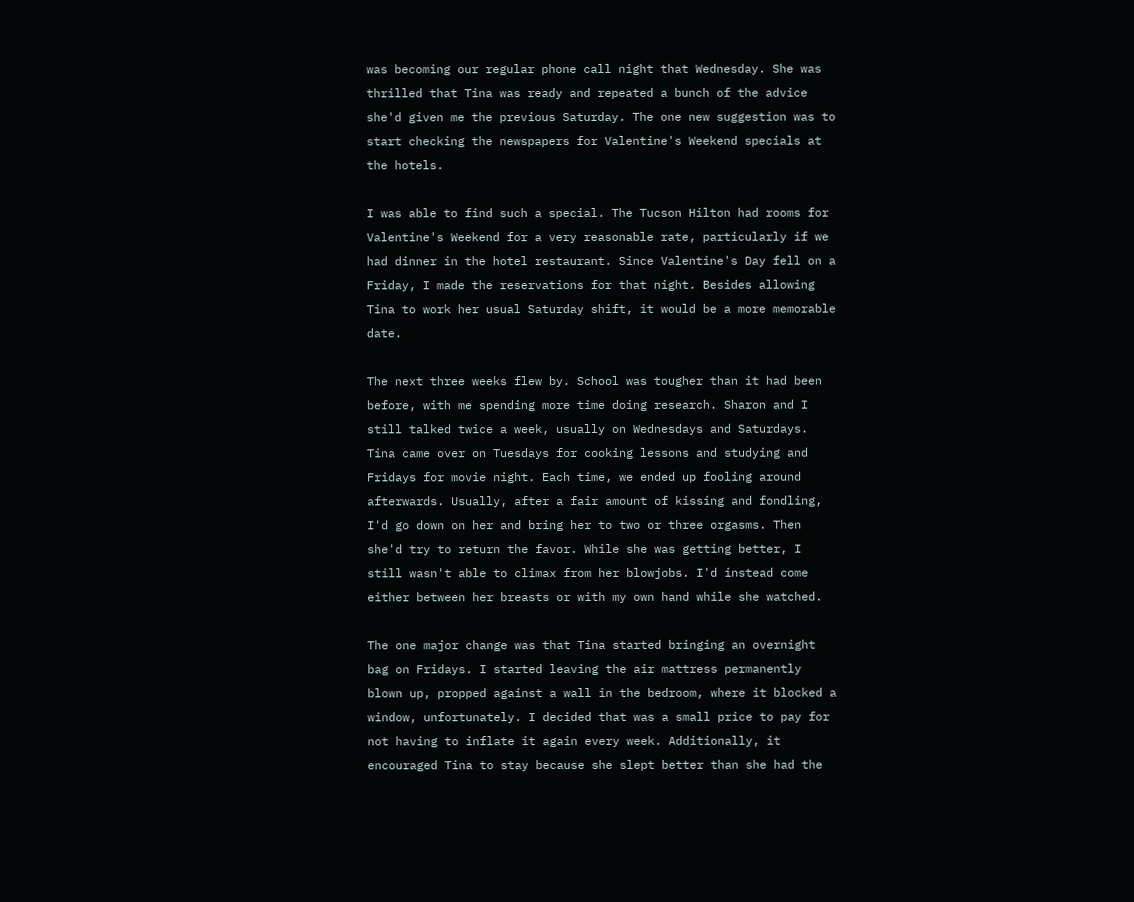was becoming our regular phone call night that Wednesday. She was thrilled that Tina was ready and repeated a bunch of the advice she'd given me the previous Saturday. The one new suggestion was to start checking the newspapers for Valentine's Weekend specials at the hotels.

I was able to find such a special. The Tucson Hilton had rooms for Valentine's Weekend for a very reasonable rate, particularly if we had dinner in the hotel restaurant. Since Valentine's Day fell on a Friday, I made the reservations for that night. Besides allowing Tina to work her usual Saturday shift, it would be a more memorable date.

The next three weeks flew by. School was tougher than it had been before, with me spending more time doing research. Sharon and I still talked twice a week, usually on Wednesdays and Saturdays. Tina came over on Tuesdays for cooking lessons and studying and Fridays for movie night. Each time, we ended up fooling around afterwards. Usually, after a fair amount of kissing and fondling, I'd go down on her and bring her to two or three orgasms. Then she'd try to return the favor. While she was getting better, I still wasn't able to climax from her blowjobs. I'd instead come either between her breasts or with my own hand while she watched.

The one major change was that Tina started bringing an overnight bag on Fridays. I started leaving the air mattress permanently blown up, propped against a wall in the bedroom, where it blocked a window, unfortunately. I decided that was a small price to pay for not having to inflate it again every week. Additionally, it encouraged Tina to stay because she slept better than she had the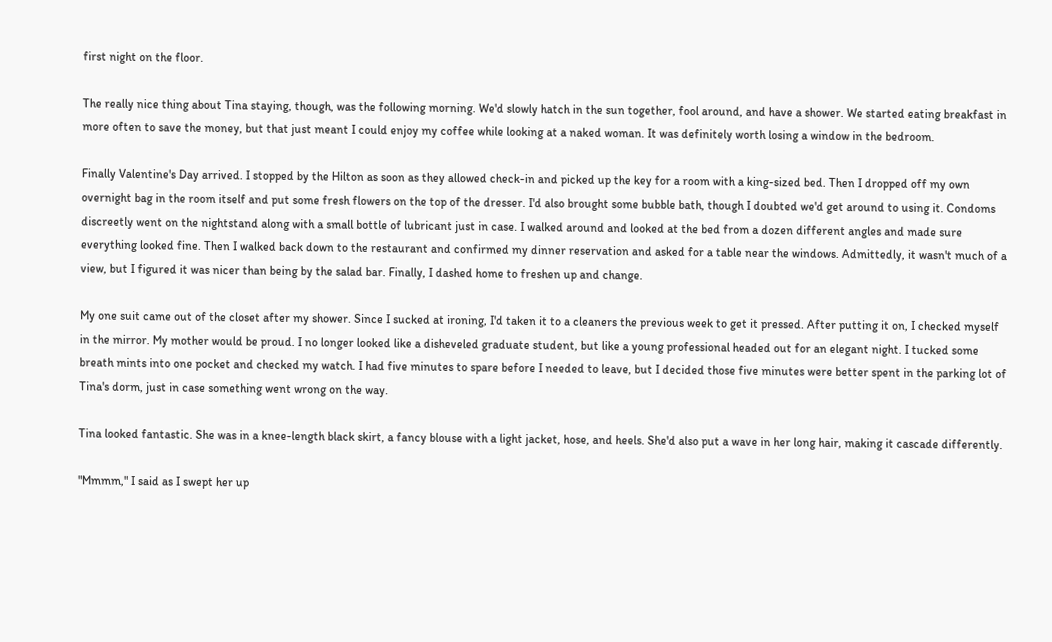first night on the floor.

The really nice thing about Tina staying, though, was the following morning. We'd slowly hatch in the sun together, fool around, and have a shower. We started eating breakfast in more often to save the money, but that just meant I could enjoy my coffee while looking at a naked woman. It was definitely worth losing a window in the bedroom.

Finally Valentine's Day arrived. I stopped by the Hilton as soon as they allowed check-in and picked up the key for a room with a king-sized bed. Then I dropped off my own overnight bag in the room itself and put some fresh flowers on the top of the dresser. I'd also brought some bubble bath, though I doubted we'd get around to using it. Condoms discreetly went on the nightstand along with a small bottle of lubricant just in case. I walked around and looked at the bed from a dozen different angles and made sure everything looked fine. Then I walked back down to the restaurant and confirmed my dinner reservation and asked for a table near the windows. Admittedly, it wasn't much of a view, but I figured it was nicer than being by the salad bar. Finally, I dashed home to freshen up and change.

My one suit came out of the closet after my shower. Since I sucked at ironing, I'd taken it to a cleaners the previous week to get it pressed. After putting it on, I checked myself in the mirror. My mother would be proud. I no longer looked like a disheveled graduate student, but like a young professional headed out for an elegant night. I tucked some breath mints into one pocket and checked my watch. I had five minutes to spare before I needed to leave, but I decided those five minutes were better spent in the parking lot of Tina's dorm, just in case something went wrong on the way.

Tina looked fantastic. She was in a knee-length black skirt, a fancy blouse with a light jacket, hose, and heels. She'd also put a wave in her long hair, making it cascade differently.

"Mmmm," I said as I swept her up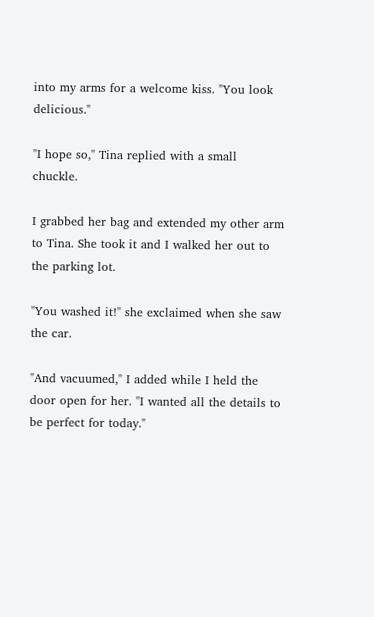into my arms for a welcome kiss. "You look delicious."

"I hope so," Tina replied with a small chuckle.

I grabbed her bag and extended my other arm to Tina. She took it and I walked her out to the parking lot.

"You washed it!" she exclaimed when she saw the car.

"And vacuumed," I added while I held the door open for her. "I wanted all the details to be perfect for today."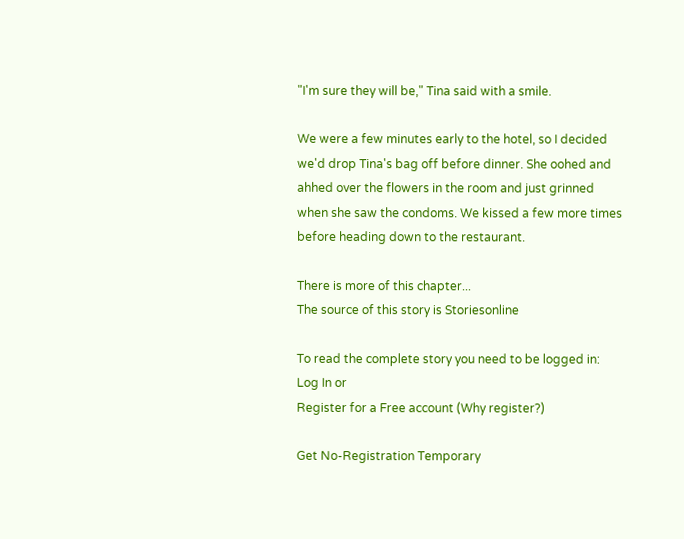"I'm sure they will be," Tina said with a smile.

We were a few minutes early to the hotel, so I decided we'd drop Tina's bag off before dinner. She oohed and ahhed over the flowers in the room and just grinned when she saw the condoms. We kissed a few more times before heading down to the restaurant.

There is more of this chapter...
The source of this story is Storiesonline

To read the complete story you need to be logged in:
Log In or
Register for a Free account (Why register?)

Get No-Registration Temporary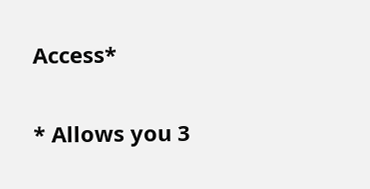Access*

* Allows you 3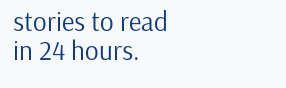stories to read in 24 hours.